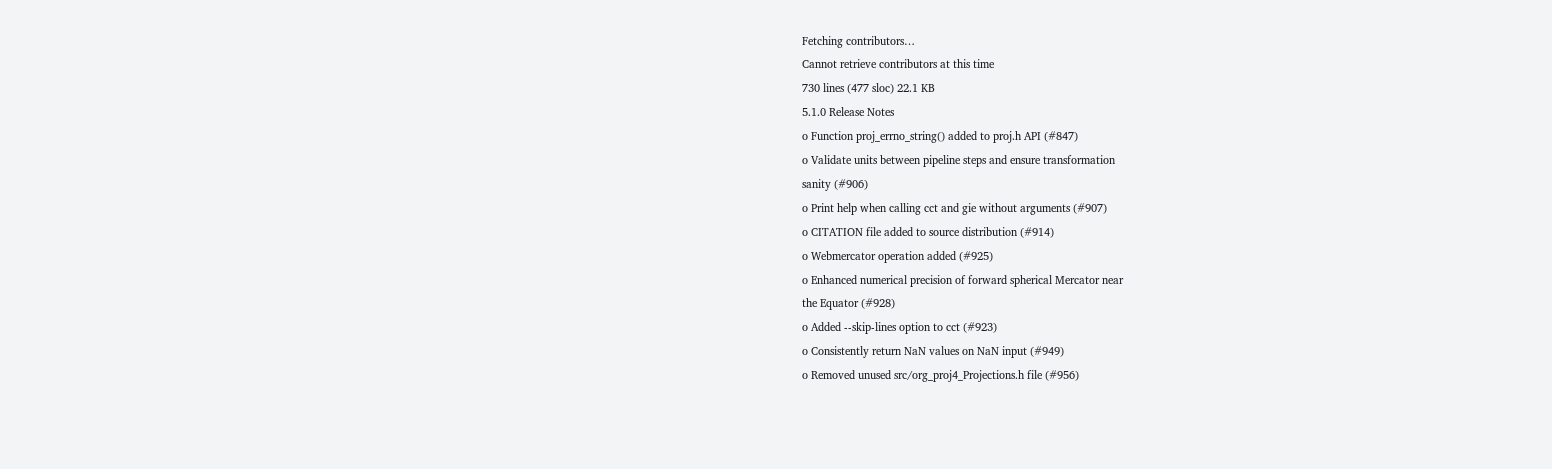Fetching contributors…
Cannot retrieve contributors at this time
730 lines (477 sloc) 22.1 KB
5.1.0 Release Notes
o Function proj_errno_string() added to proj.h API (#847)
o Validate units between pipeline steps and ensure transformation
sanity (#906)
o Print help when calling cct and gie without arguments (#907)
o CITATION file added to source distribution (#914)
o Webmercator operation added (#925)
o Enhanced numerical precision of forward spherical Mercator near
the Equator (#928)
o Added --skip-lines option to cct (#923)
o Consistently return NaN values on NaN input (#949)
o Removed unused src/org_proj4_Projections.h file (#956)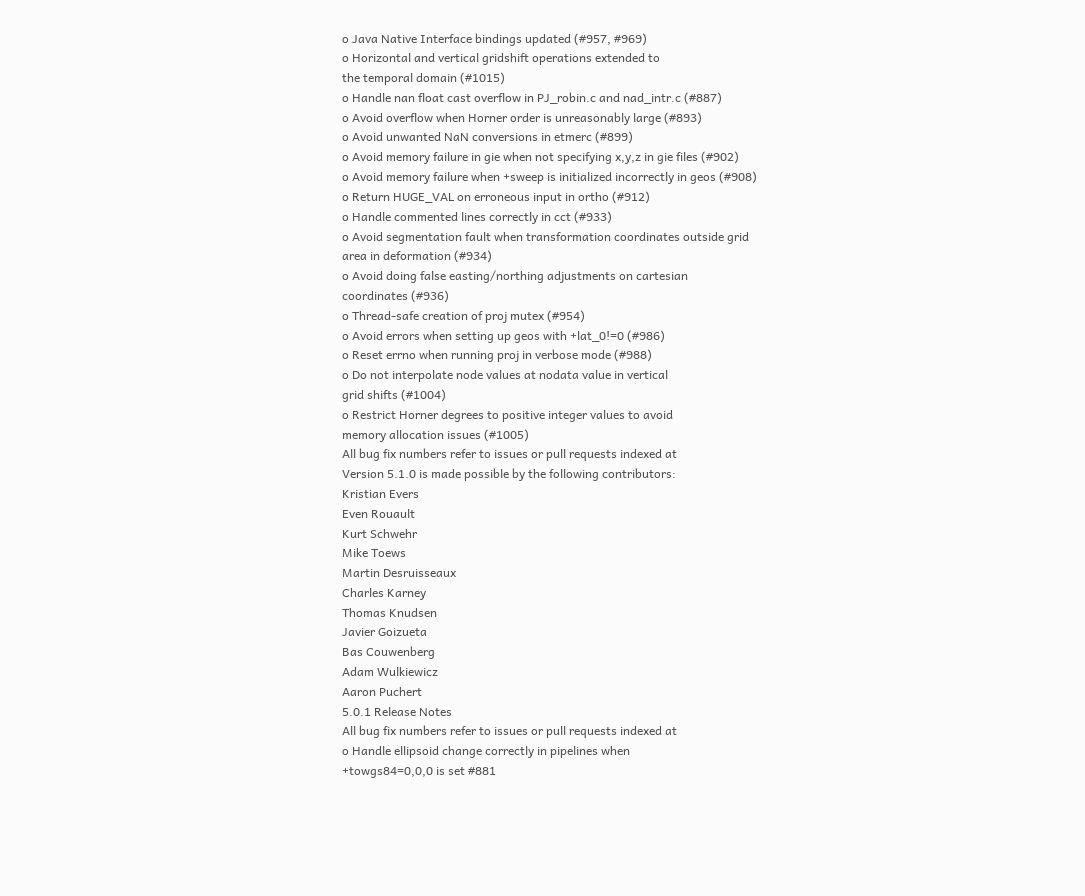o Java Native Interface bindings updated (#957, #969)
o Horizontal and vertical gridshift operations extended to
the temporal domain (#1015)
o Handle nan float cast overflow in PJ_robin.c and nad_intr.c (#887)
o Avoid overflow when Horner order is unreasonably large (#893)
o Avoid unwanted NaN conversions in etmerc (#899)
o Avoid memory failure in gie when not specifying x,y,z in gie files (#902)
o Avoid memory failure when +sweep is initialized incorrectly in geos (#908)
o Return HUGE_VAL on erroneous input in ortho (#912)
o Handle commented lines correctly in cct (#933)
o Avoid segmentation fault when transformation coordinates outside grid
area in deformation (#934)
o Avoid doing false easting/northing adjustments on cartesian
coordinates (#936)
o Thread-safe creation of proj mutex (#954)
o Avoid errors when setting up geos with +lat_0!=0 (#986)
o Reset errno when running proj in verbose mode (#988)
o Do not interpolate node values at nodata value in vertical
grid shifts (#1004)
o Restrict Horner degrees to positive integer values to avoid
memory allocation issues (#1005)
All bug fix numbers refer to issues or pull requests indexed at
Version 5.1.0 is made possible by the following contributors:
Kristian Evers
Even Rouault
Kurt Schwehr
Mike Toews
Martin Desruisseaux
Charles Karney
Thomas Knudsen
Javier Goizueta
Bas Couwenberg
Adam Wulkiewicz
Aaron Puchert
5.0.1 Release Notes
All bug fix numbers refer to issues or pull requests indexed at
o Handle ellipsoid change correctly in pipelines when
+towgs84=0,0,0 is set #881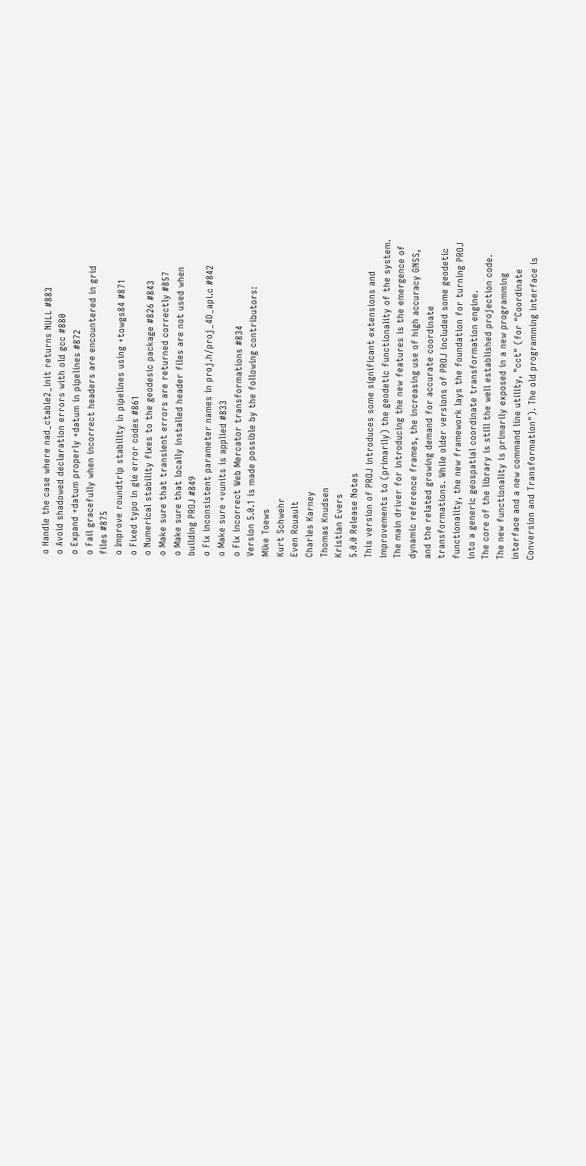o Handle the case where nad_ctable2_init returns NULL #883
o Avoid shadowed declaration errors with old gcc #880
o Expand +datum properly +datum in pipelines #872
o Fail gracefully when incorrect headers are encountered in grid
files #875
o Improve roundtrip stability in pipelines using +towgs84 #871
o Fixed typo in gie error codes #861
o Numerical stability fixes to the geodesic package #826 #843
o Make sure that transient errors are returned correctly #857
o Make sure that locally installed header files are not used when
building PROJ #849
o Fix inconsistent parameter names in proj.h/proj_4D_api.c #842
o Make sure +vunits is applied #833
o Fix incorrect Web Mercator transformations #834
Version 5.0.1 is made possible by the following contributors:
Mike Toews
Kurt Schwehr
Even Rouault
Charles Karney
Thomas Knudsen
Kristian Evers
5.0.0 Release Notes
This version of PROJ introduces some significant extensions and
improvements to (primarily) the geodetic functionality of the system.
The main driver for introducing the new features is the emergence of
dynamic reference frames, the increasing use of high accuracy GNSS,
and the related growing demand for accurate coordinate
transformations. While older versions of PROJ included some geodetic
functionality, the new framework lays the foundation for turning PROJ
into a generic geospatial coordinate transformation engine.
The core of the library is still the well established projection code.
The new functionality is primarily exposed in a new programming
interface and a new command line utility, "cct" (for "Coordinate
Conversion and Transformation"). The old programming interface is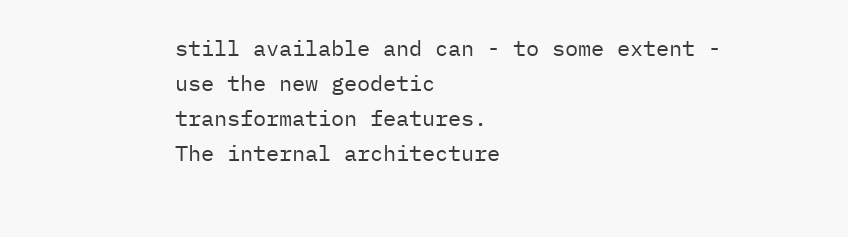still available and can - to some extent - use the new geodetic
transformation features.
The internal architecture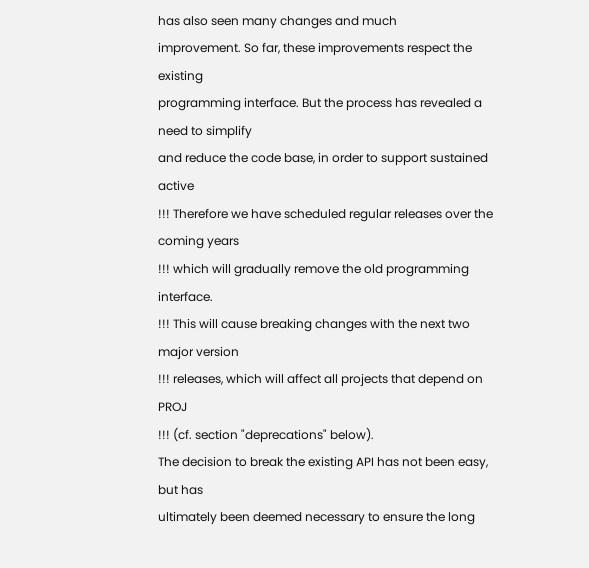has also seen many changes and much
improvement. So far, these improvements respect the existing
programming interface. But the process has revealed a need to simplify
and reduce the code base, in order to support sustained active
!!! Therefore we have scheduled regular releases over the coming years
!!! which will gradually remove the old programming interface.
!!! This will cause breaking changes with the next two major version
!!! releases, which will affect all projects that depend on PROJ
!!! (cf. section "deprecations" below).
The decision to break the existing API has not been easy, but has
ultimately been deemed necessary to ensure the long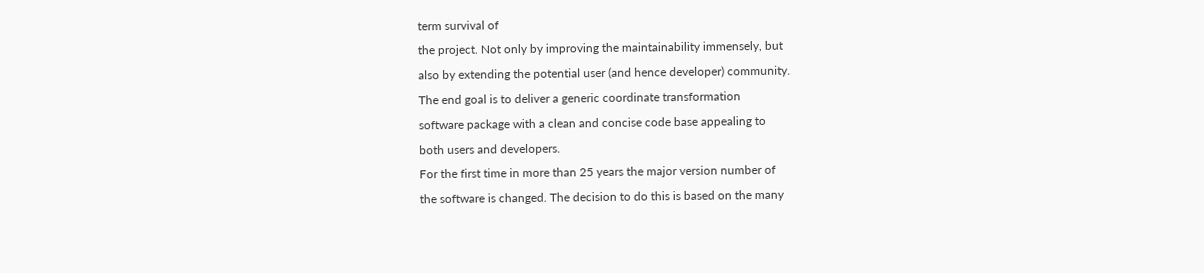term survival of
the project. Not only by improving the maintainability immensely, but
also by extending the potential user (and hence developer) community.
The end goal is to deliver a generic coordinate transformation
software package with a clean and concise code base appealing to
both users and developers.
For the first time in more than 25 years the major version number of
the software is changed. The decision to do this is based on the many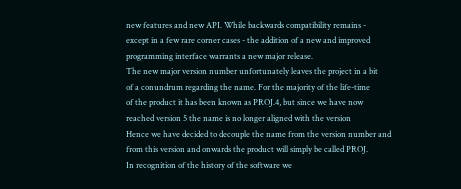new features and new API. While backwards compatibility remains -
except in a few rare corner cases - the addition of a new and improved
programming interface warrants a new major release.
The new major version number unfortunately leaves the project in a bit
of a conundrum regarding the name. For the majority of the life-time
of the product it has been known as PROJ.4, but since we have now
reached version 5 the name is no longer aligned with the version
Hence we have decided to decouple the name from the version number and
from this version and onwards the product will simply be called PROJ.
In recognition of the history of the software we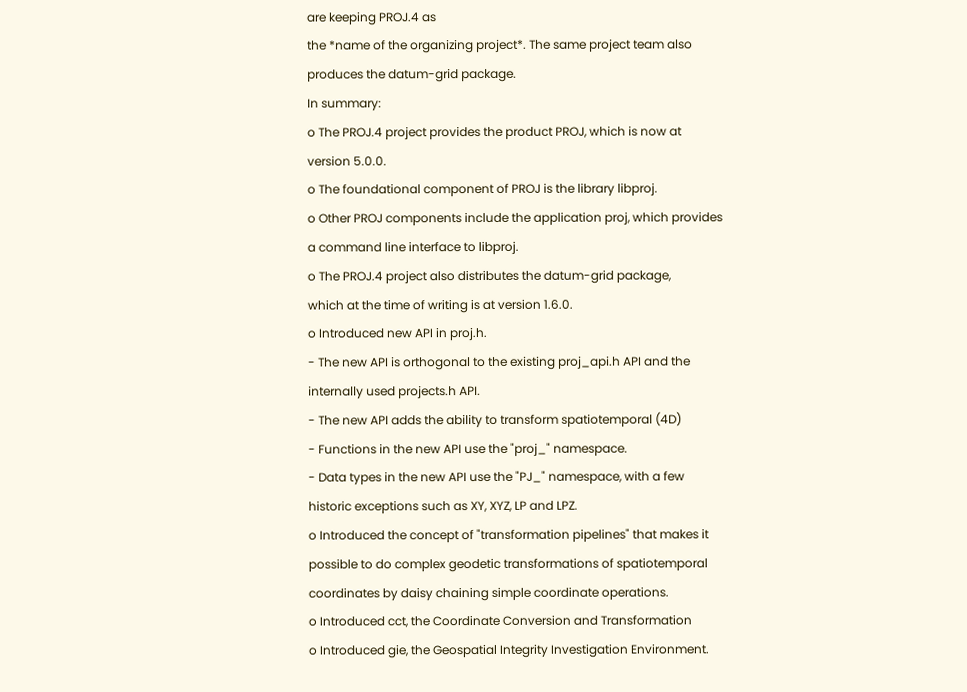are keeping PROJ.4 as
the *name of the organizing project*. The same project team also
produces the datum-grid package.
In summary:
o The PROJ.4 project provides the product PROJ, which is now at
version 5.0.0.
o The foundational component of PROJ is the library libproj.
o Other PROJ components include the application proj, which provides
a command line interface to libproj.
o The PROJ.4 project also distributes the datum-grid package,
which at the time of writing is at version 1.6.0.
o Introduced new API in proj.h.
- The new API is orthogonal to the existing proj_api.h API and the
internally used projects.h API.
- The new API adds the ability to transform spatiotemporal (4D)
- Functions in the new API use the "proj_" namespace.
- Data types in the new API use the "PJ_" namespace, with a few
historic exceptions such as XY, XYZ, LP and LPZ.
o Introduced the concept of "transformation pipelines" that makes it
possible to do complex geodetic transformations of spatiotemporal
coordinates by daisy chaining simple coordinate operations.
o Introduced cct, the Coordinate Conversion and Transformation
o Introduced gie, the Geospatial Integrity Investigation Environment.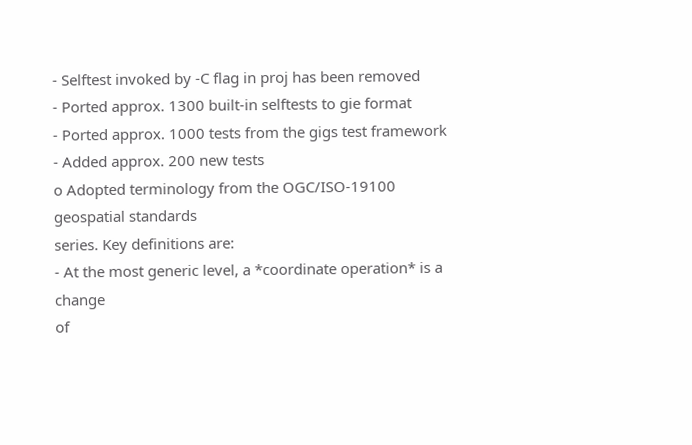- Selftest invoked by -C flag in proj has been removed
- Ported approx. 1300 built-in selftests to gie format
- Ported approx. 1000 tests from the gigs test framework
- Added approx. 200 new tests
o Adopted terminology from the OGC/ISO-19100 geospatial standards
series. Key definitions are:
- At the most generic level, a *coordinate operation* is a change
of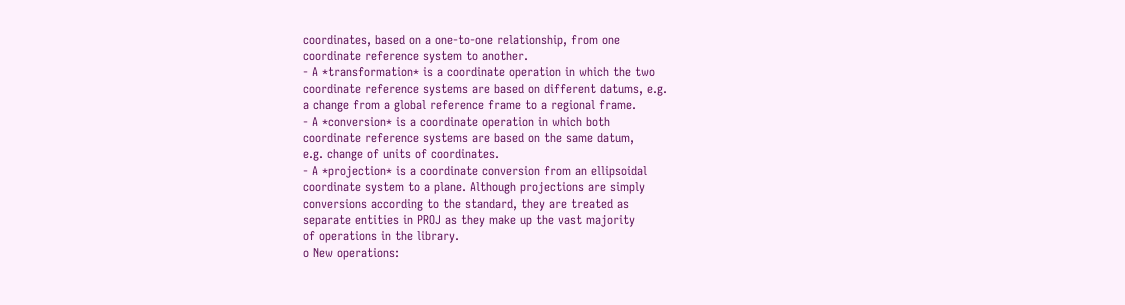coordinates, based on a one-to-one relationship, from one
coordinate reference system to another.
- A *transformation* is a coordinate operation in which the two
coordinate reference systems are based on different datums, e.g.
a change from a global reference frame to a regional frame.
- A *conversion* is a coordinate operation in which both
coordinate reference systems are based on the same datum,
e.g. change of units of coordinates.
- A *projection* is a coordinate conversion from an ellipsoidal
coordinate system to a plane. Although projections are simply
conversions according to the standard, they are treated as
separate entities in PROJ as they make up the vast majority
of operations in the library.
o New operations: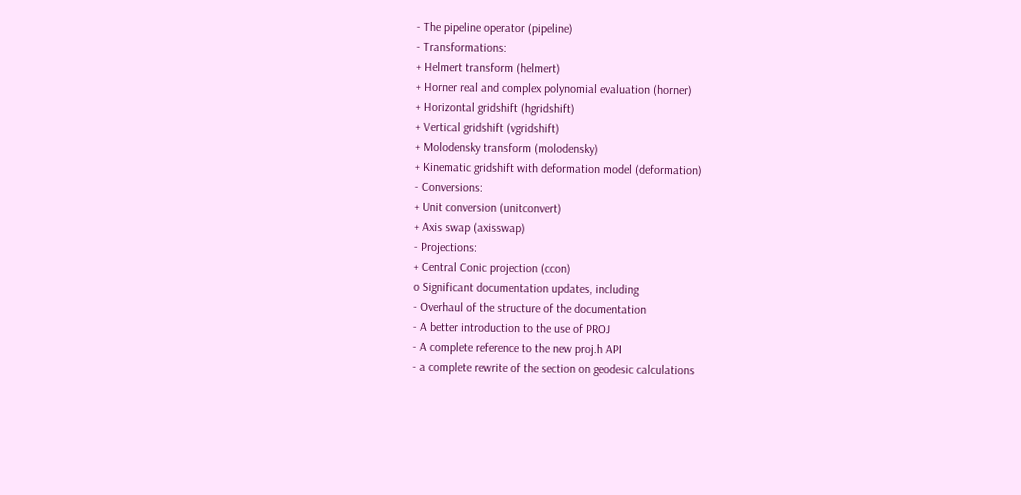- The pipeline operator (pipeline)
- Transformations:
+ Helmert transform (helmert)
+ Horner real and complex polynomial evaluation (horner)
+ Horizontal gridshift (hgridshift)
+ Vertical gridshift (vgridshift)
+ Molodensky transform (molodensky)
+ Kinematic gridshift with deformation model (deformation)
- Conversions:
+ Unit conversion (unitconvert)
+ Axis swap (axisswap)
- Projections:
+ Central Conic projection (ccon)
o Significant documentation updates, including
- Overhaul of the structure of the documentation
- A better introduction to the use of PROJ
- A complete reference to the new proj.h API
- a complete rewrite of the section on geodesic calculations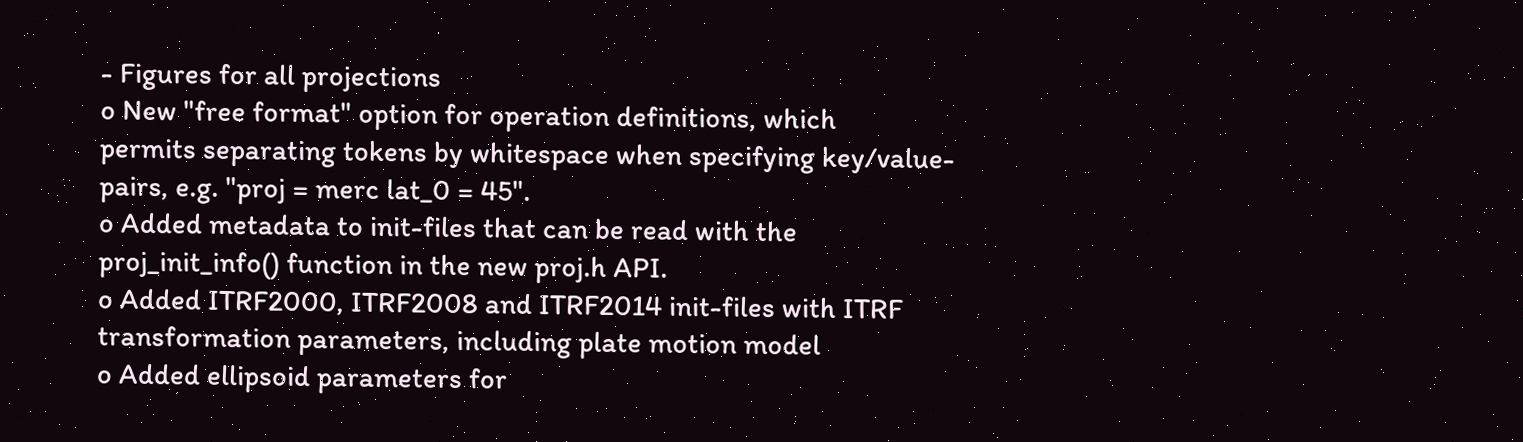- Figures for all projections
o New "free format" option for operation definitions, which
permits separating tokens by whitespace when specifying key/value-
pairs, e.g. "proj = merc lat_0 = 45".
o Added metadata to init-files that can be read with the
proj_init_info() function in the new proj.h API.
o Added ITRF2000, ITRF2008 and ITRF2014 init-files with ITRF
transformation parameters, including plate motion model
o Added ellipsoid parameters for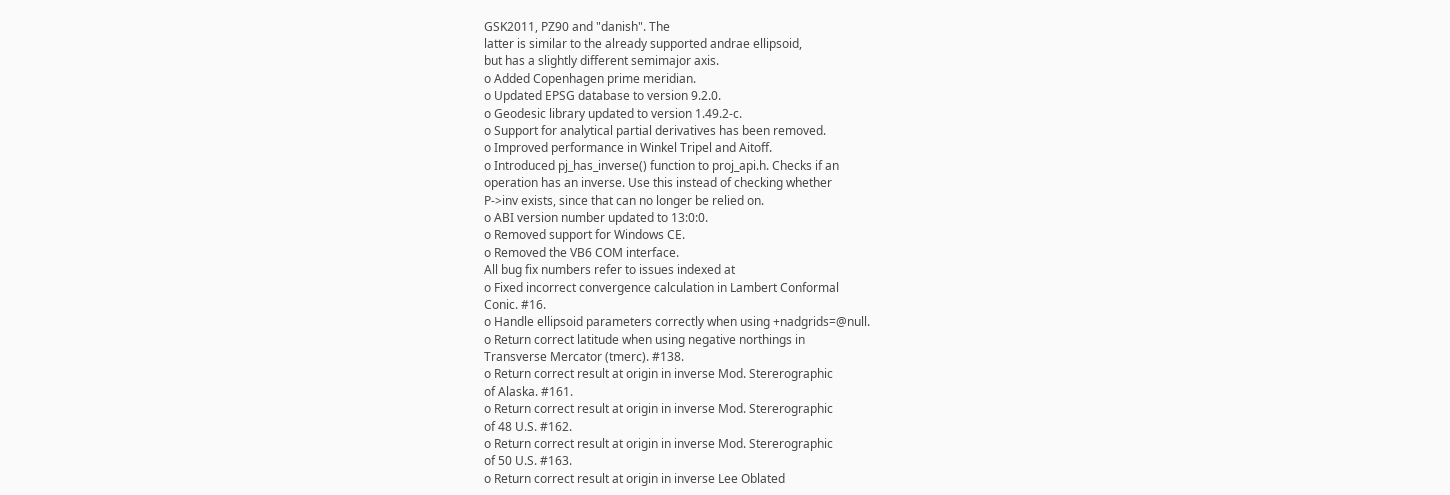GSK2011, PZ90 and "danish". The
latter is similar to the already supported andrae ellipsoid,
but has a slightly different semimajor axis.
o Added Copenhagen prime meridian.
o Updated EPSG database to version 9.2.0.
o Geodesic library updated to version 1.49.2-c.
o Support for analytical partial derivatives has been removed.
o Improved performance in Winkel Tripel and Aitoff.
o Introduced pj_has_inverse() function to proj_api.h. Checks if an
operation has an inverse. Use this instead of checking whether
P->inv exists, since that can no longer be relied on.
o ABI version number updated to 13:0:0.
o Removed support for Windows CE.
o Removed the VB6 COM interface.
All bug fix numbers refer to issues indexed at
o Fixed incorrect convergence calculation in Lambert Conformal
Conic. #16.
o Handle ellipsoid parameters correctly when using +nadgrids=@null.
o Return correct latitude when using negative northings in
Transverse Mercator (tmerc). #138.
o Return correct result at origin in inverse Mod. Stererographic
of Alaska. #161.
o Return correct result at origin in inverse Mod. Stererographic
of 48 U.S. #162.
o Return correct result at origin in inverse Mod. Stererographic
of 50 U.S. #163.
o Return correct result at origin in inverse Lee Oblated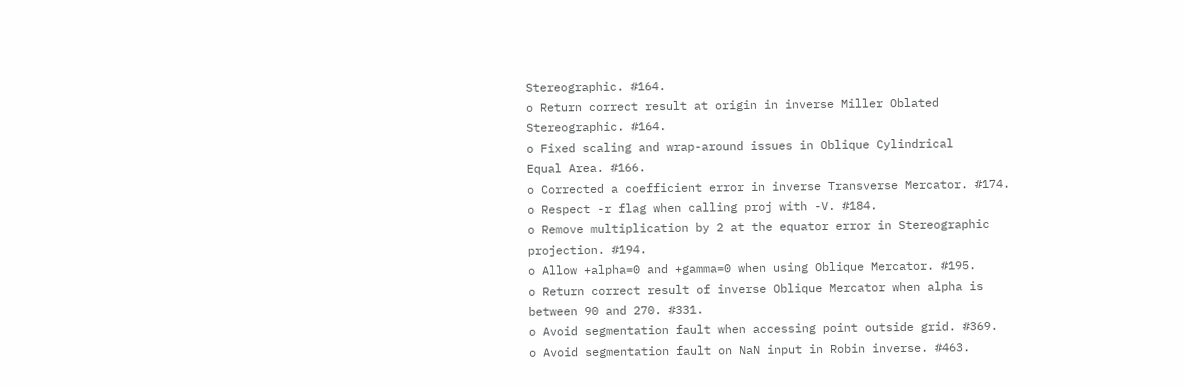Stereographic. #164.
o Return correct result at origin in inverse Miller Oblated
Stereographic. #164.
o Fixed scaling and wrap-around issues in Oblique Cylindrical
Equal Area. #166.
o Corrected a coefficient error in inverse Transverse Mercator. #174.
o Respect -r flag when calling proj with -V. #184.
o Remove multiplication by 2 at the equator error in Stereographic
projection. #194.
o Allow +alpha=0 and +gamma=0 when using Oblique Mercator. #195.
o Return correct result of inverse Oblique Mercator when alpha is
between 90 and 270. #331.
o Avoid segmentation fault when accessing point outside grid. #369.
o Avoid segmentation fault on NaN input in Robin inverse. #463.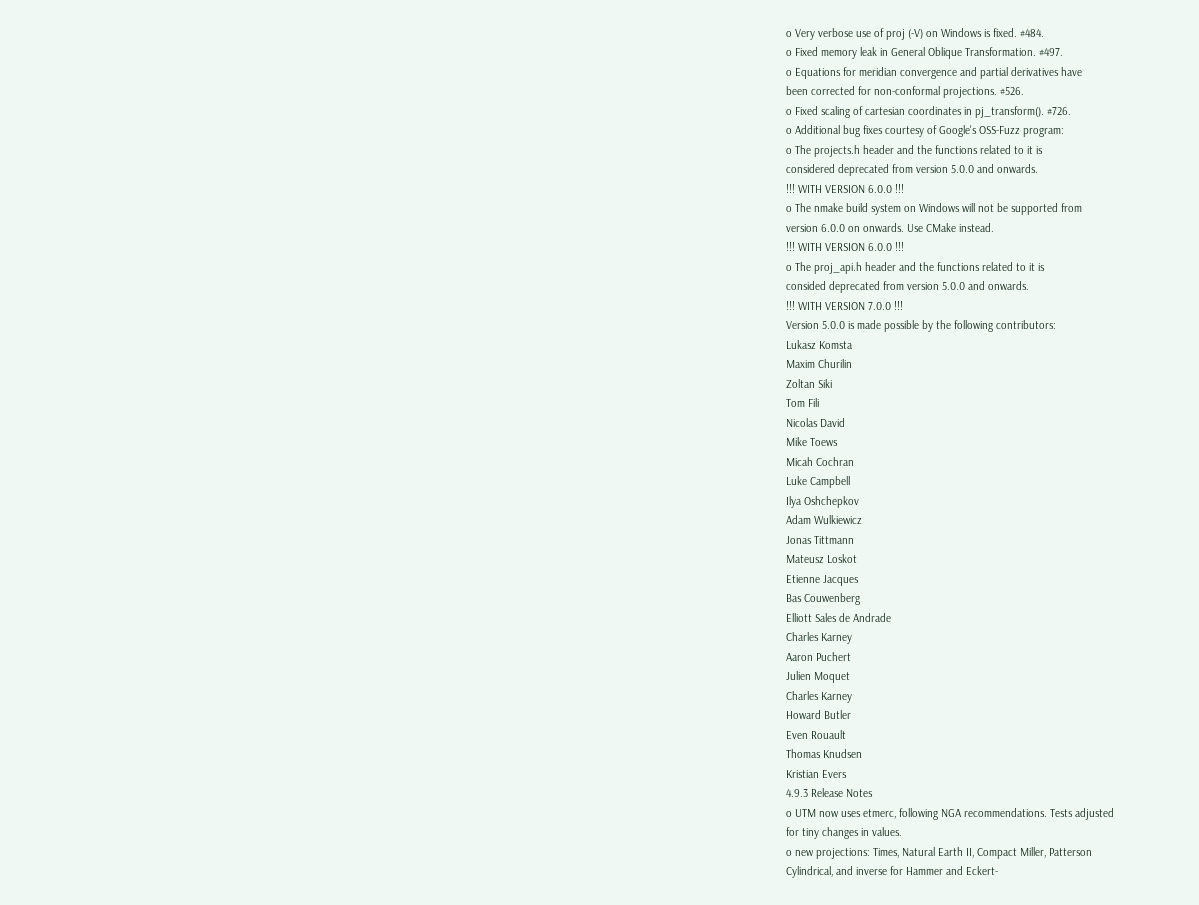o Very verbose use of proj (-V) on Windows is fixed. #484.
o Fixed memory leak in General Oblique Transformation. #497.
o Equations for meridian convergence and partial derivatives have
been corrected for non-conformal projections. #526.
o Fixed scaling of cartesian coordinates in pj_transform(). #726.
o Additional bug fixes courtesy of Google's OSS-Fuzz program:
o The projects.h header and the functions related to it is
considered deprecated from version 5.0.0 and onwards.
!!! WITH VERSION 6.0.0 !!!
o The nmake build system on Windows will not be supported from
version 6.0.0 on onwards. Use CMake instead.
!!! WITH VERSION 6.0.0 !!!
o The proj_api.h header and the functions related to it is
consided deprecated from version 5.0.0 and onwards.
!!! WITH VERSION 7.0.0 !!!
Version 5.0.0 is made possible by the following contributors:
Lukasz Komsta
Maxim Churilin
Zoltan Siki
Tom Fili
Nicolas David
Mike Toews
Micah Cochran
Luke Campbell
Ilya Oshchepkov
Adam Wulkiewicz
Jonas Tittmann
Mateusz Loskot
Etienne Jacques
Bas Couwenberg
Elliott Sales de Andrade
Charles Karney
Aaron Puchert
Julien Moquet
Charles Karney
Howard Butler
Even Rouault
Thomas Knudsen
Kristian Evers
4.9.3 Release Notes
o UTM now uses etmerc, following NGA recommendations. Tests adjusted
for tiny changes in values.
o new projections: Times, Natural Earth II, Compact Miller, Patterson
Cylindrical, and inverse for Hammer and Eckert-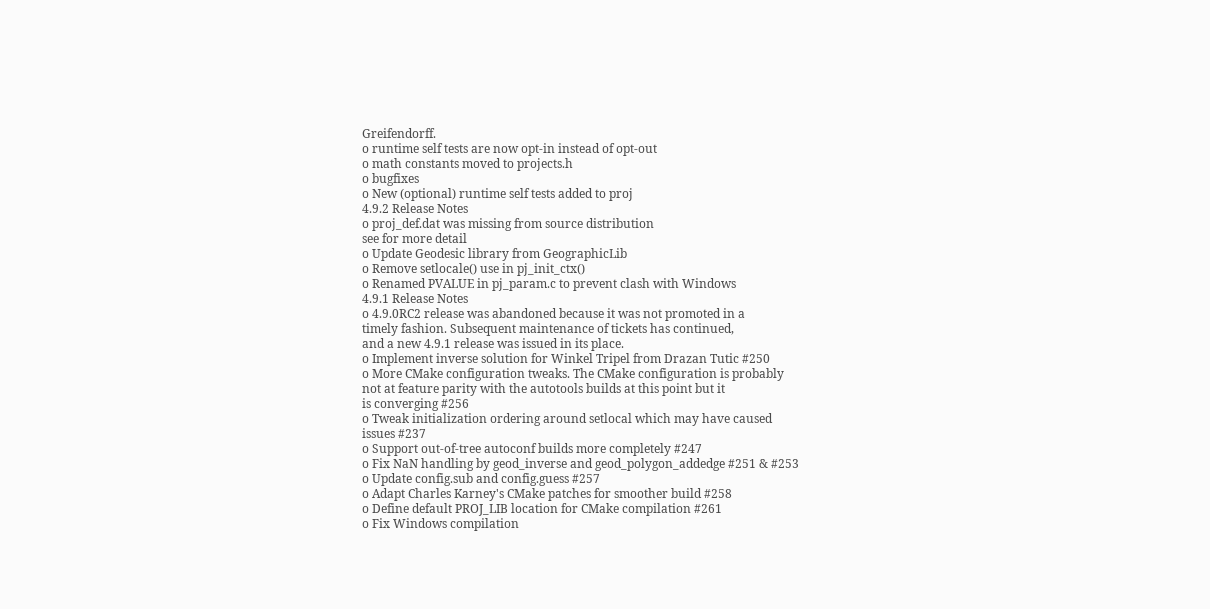Greifendorff.
o runtime self tests are now opt-in instead of opt-out
o math constants moved to projects.h
o bugfixes
o New (optional) runtime self tests added to proj
4.9.2 Release Notes
o proj_def.dat was missing from source distribution
see for more detail
o Update Geodesic library from GeographicLib
o Remove setlocale() use in pj_init_ctx()
o Renamed PVALUE in pj_param.c to prevent clash with Windows
4.9.1 Release Notes
o 4.9.0RC2 release was abandoned because it was not promoted in a
timely fashion. Subsequent maintenance of tickets has continued,
and a new 4.9.1 release was issued in its place.
o Implement inverse solution for Winkel Tripel from Drazan Tutic #250
o More CMake configuration tweaks. The CMake configuration is probably
not at feature parity with the autotools builds at this point but it
is converging #256
o Tweak initialization ordering around setlocal which may have caused
issues #237
o Support out-of-tree autoconf builds more completely #247
o Fix NaN handling by geod_inverse and geod_polygon_addedge #251 & #253
o Update config.sub and config.guess #257
o Adapt Charles Karney's CMake patches for smoother build #258
o Define default PROJ_LIB location for CMake compilation #261
o Fix Windows compilation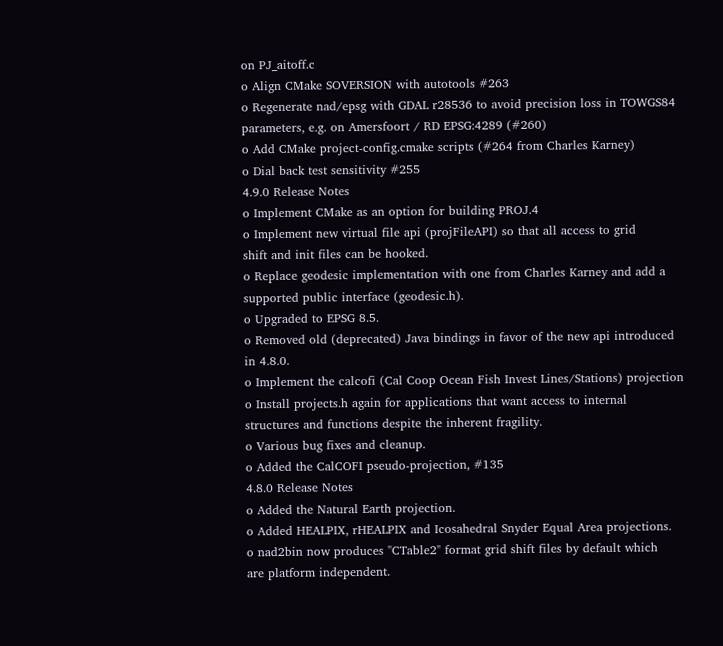on PJ_aitoff.c
o Align CMake SOVERSION with autotools #263
o Regenerate nad/epsg with GDAL r28536 to avoid precision loss in TOWGS84
parameters, e.g. on Amersfoort / RD EPSG:4289 (#260)
o Add CMake project-config.cmake scripts (#264 from Charles Karney)
o Dial back test sensitivity #255
4.9.0 Release Notes
o Implement CMake as an option for building PROJ.4
o Implement new virtual file api (projFileAPI) so that all access to grid
shift and init files can be hooked.
o Replace geodesic implementation with one from Charles Karney and add a
supported public interface (geodesic.h).
o Upgraded to EPSG 8.5.
o Removed old (deprecated) Java bindings in favor of the new api introduced
in 4.8.0.
o Implement the calcofi (Cal Coop Ocean Fish Invest Lines/Stations) projection
o Install projects.h again for applications that want access to internal
structures and functions despite the inherent fragility.
o Various bug fixes and cleanup.
o Added the CalCOFI pseudo-projection, #135
4.8.0 Release Notes
o Added the Natural Earth projection.
o Added HEALPIX, rHEALPIX and Icosahedral Snyder Equal Area projections.
o nad2bin now produces "CTable2" format grid shift files by default which
are platform independent.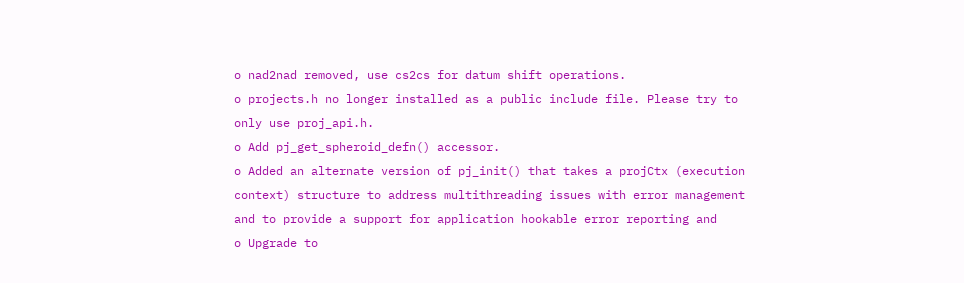o nad2nad removed, use cs2cs for datum shift operations.
o projects.h no longer installed as a public include file. Please try to
only use proj_api.h.
o Add pj_get_spheroid_defn() accessor.
o Added an alternate version of pj_init() that takes a projCtx (execution
context) structure to address multithreading issues with error management
and to provide a support for application hookable error reporting and
o Upgrade to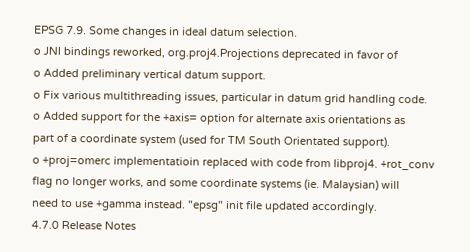EPSG 7.9. Some changes in ideal datum selection.
o JNI bindings reworked, org.proj4.Projections deprecated in favor of
o Added preliminary vertical datum support.
o Fix various multithreading issues, particular in datum grid handling code.
o Added support for the +axis= option for alternate axis orientations as
part of a coordinate system (used for TM South Orientated support).
o +proj=omerc implementatioin replaced with code from libproj4. +rot_conv
flag no longer works, and some coordinate systems (ie. Malaysian) will
need to use +gamma instead. "epsg" init file updated accordingly.
4.7.0 Release Notes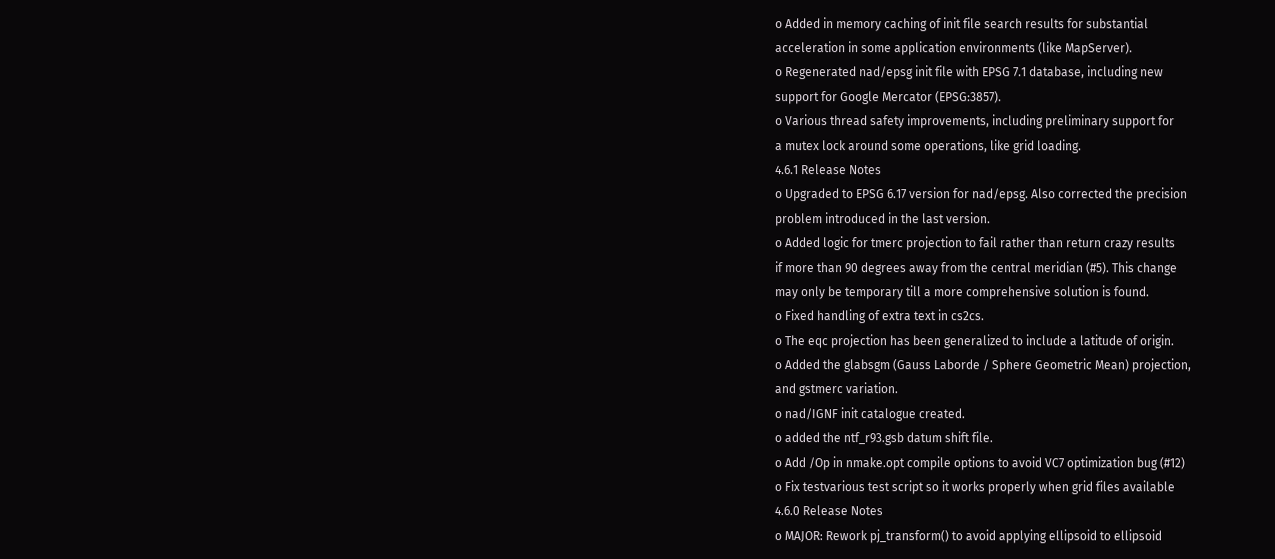o Added in memory caching of init file search results for substantial
acceleration in some application environments (like MapServer).
o Regenerated nad/epsg init file with EPSG 7.1 database, including new
support for Google Mercator (EPSG:3857).
o Various thread safety improvements, including preliminary support for
a mutex lock around some operations, like grid loading.
4.6.1 Release Notes
o Upgraded to EPSG 6.17 version for nad/epsg. Also corrected the precision
problem introduced in the last version.
o Added logic for tmerc projection to fail rather than return crazy results
if more than 90 degrees away from the central meridian (#5). This change
may only be temporary till a more comprehensive solution is found.
o Fixed handling of extra text in cs2cs.
o The eqc projection has been generalized to include a latitude of origin.
o Added the glabsgm (Gauss Laborde / Sphere Geometric Mean) projection,
and gstmerc variation.
o nad/IGNF init catalogue created.
o added the ntf_r93.gsb datum shift file.
o Add /Op in nmake.opt compile options to avoid VC7 optimization bug (#12)
o Fix testvarious test script so it works properly when grid files available
4.6.0 Release Notes
o MAJOR: Rework pj_transform() to avoid applying ellipsoid to ellipsoid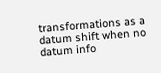transformations as a datum shift when no datum info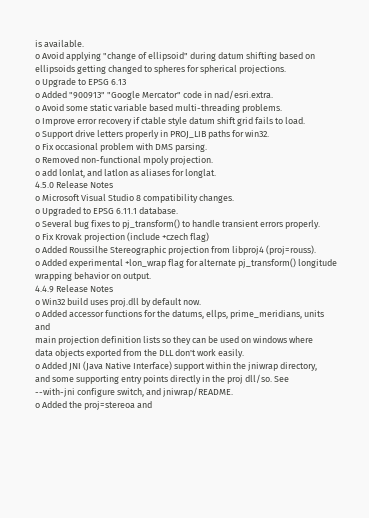is available.
o Avoid applying "change of ellipsoid" during datum shifting based on
ellipsoids getting changed to spheres for spherical projections.
o Upgrade to EPSG 6.13
o Added "900913" "Google Mercator" code in nad/esri.extra.
o Avoid some static variable based multi-threading problems.
o Improve error recovery if ctable style datum shift grid fails to load.
o Support drive letters properly in PROJ_LIB paths for win32.
o Fix occasional problem with DMS parsing.
o Removed non-functional mpoly projection.
o add lonlat, and latlon as aliases for longlat.
4.5.0 Release Notes
o Microsoft Visual Studio 8 compatibility changes.
o Upgraded to EPSG 6.11.1 database.
o Several bug fixes to pj_transform() to handle transient errors properly.
o Fix Krovak projection (include +czech flag)
o Added Roussilhe Stereographic projection from libproj4 (proj=rouss).
o Added experimental +lon_wrap flag for alternate pj_transform() longitude
wrapping behavior on output.
4.4.9 Release Notes
o Win32 build uses proj.dll by default now.
o Added accessor functions for the datums, ellps, prime_meridians, units and
main projection definition lists so they can be used on windows where
data objects exported from the DLL don't work easily.
o Added JNI (Java Native Interface) support within the jniwrap directory,
and some supporting entry points directly in the proj dll/so. See
--with-jni configure switch, and jniwrap/README.
o Added the proj=stereoa and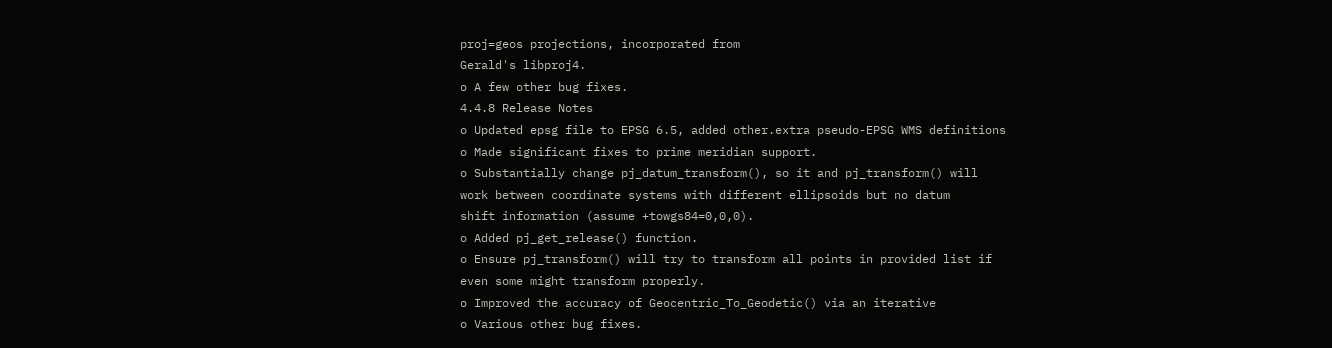proj=geos projections, incorporated from
Gerald's libproj4.
o A few other bug fixes.
4.4.8 Release Notes
o Updated epsg file to EPSG 6.5, added other.extra pseudo-EPSG WMS definitions
o Made significant fixes to prime meridian support.
o Substantially change pj_datum_transform(), so it and pj_transform() will
work between coordinate systems with different ellipsoids but no datum
shift information (assume +towgs84=0,0,0).
o Added pj_get_release() function.
o Ensure pj_transform() will try to transform all points in provided list if
even some might transform properly.
o Improved the accuracy of Geocentric_To_Geodetic() via an iterative
o Various other bug fixes.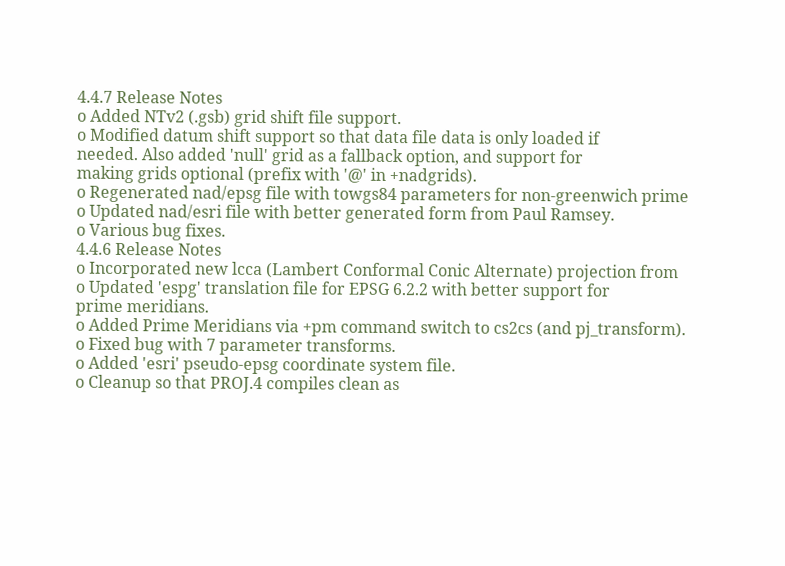4.4.7 Release Notes
o Added NTv2 (.gsb) grid shift file support.
o Modified datum shift support so that data file data is only loaded if
needed. Also added 'null' grid as a fallback option, and support for
making grids optional (prefix with '@' in +nadgrids).
o Regenerated nad/epsg file with towgs84 parameters for non-greenwich prime
o Updated nad/esri file with better generated form from Paul Ramsey.
o Various bug fixes.
4.4.6 Release Notes
o Incorporated new lcca (Lambert Conformal Conic Alternate) projection from
o Updated 'espg' translation file for EPSG 6.2.2 with better support for
prime meridians.
o Added Prime Meridians via +pm command switch to cs2cs (and pj_transform).
o Fixed bug with 7 parameter transforms.
o Added 'esri' pseudo-epsg coordinate system file.
o Cleanup so that PROJ.4 compiles clean as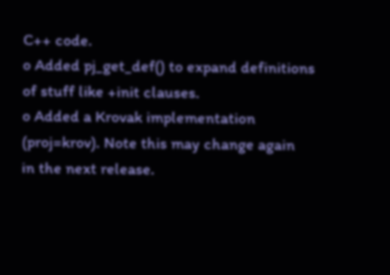C++ code.
o Added pj_get_def() to expand definitions of stuff like +init clauses.
o Added a Krovak implementation (proj=krov). Note this may change again
in the next release.